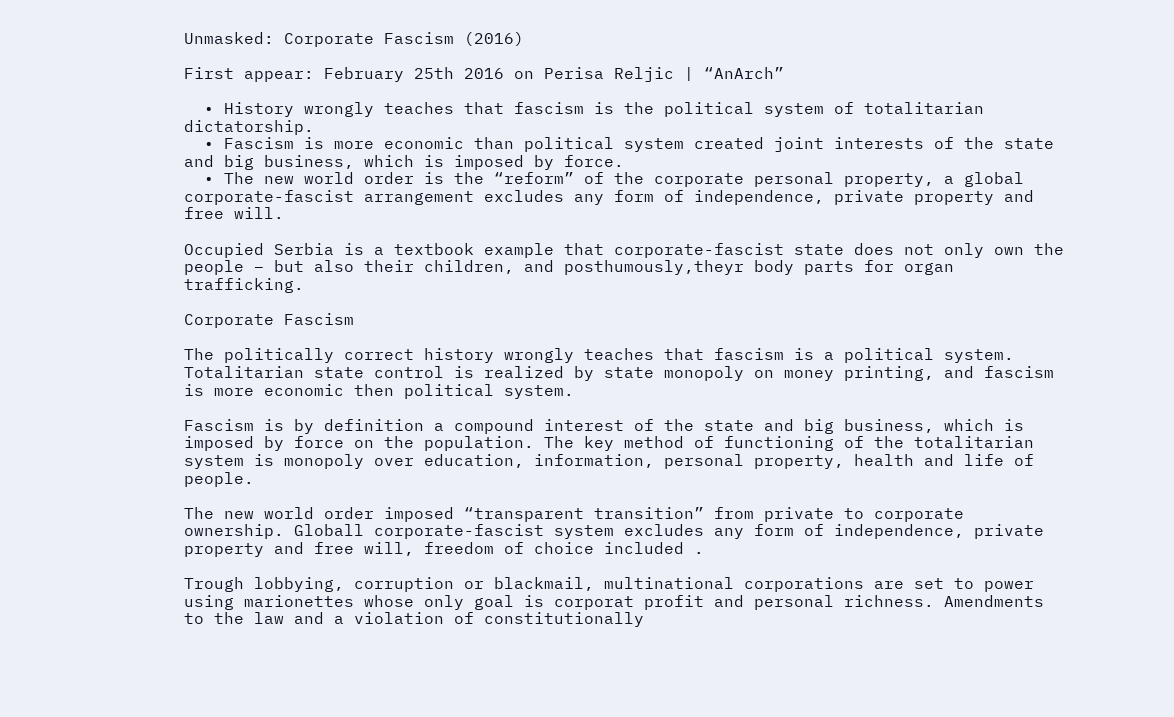Unmasked: Corporate Fascism (2016)

First appear: February 25th 2016 on Perisa Reljic | “AnArch”

  • History wrongly teaches that fascism is the political system of totalitarian dictatorship.
  • Fascism is more economic than political system created joint interests of the state and big business, which is imposed by force.
  • The new world order is the “reform” of the corporate personal property, a global corporate-fascist arrangement excludes any form of independence, private property and free will.

Occupied Serbia is a textbook example that corporate-fascist state does not only own the people – but also their children, and posthumously,theyr body parts for organ trafficking.

Corporate Fascism

The politically correct history wrongly teaches that fascism is a political system. Totalitarian state control is realized by state monopoly on money printing, and fascism is more economic then political system.

Fascism is by definition a compound interest of the state and big business, which is imposed by force on the population. The key method of functioning of the totalitarian system is monopoly over education, information, personal property, health and life of people.

The new world order imposed “transparent transition” from private to corporate ownership. Globall corporate-fascist system excludes any form of independence, private property and free will, freedom of choice included .

Trough lobbying, corruption or blackmail, multinational corporations are set to power using marionettes whose only goal is corporat profit and personal richness. Amendments to the law and a violation of constitutionally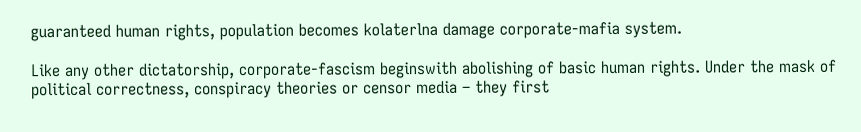guaranteed human rights, population becomes kolaterlna damage corporate-mafia system.

Like any other dictatorship, corporate-fascism beginswith abolishing of basic human rights. Under the mask of political correctness, conspiracy theories or censor media – they first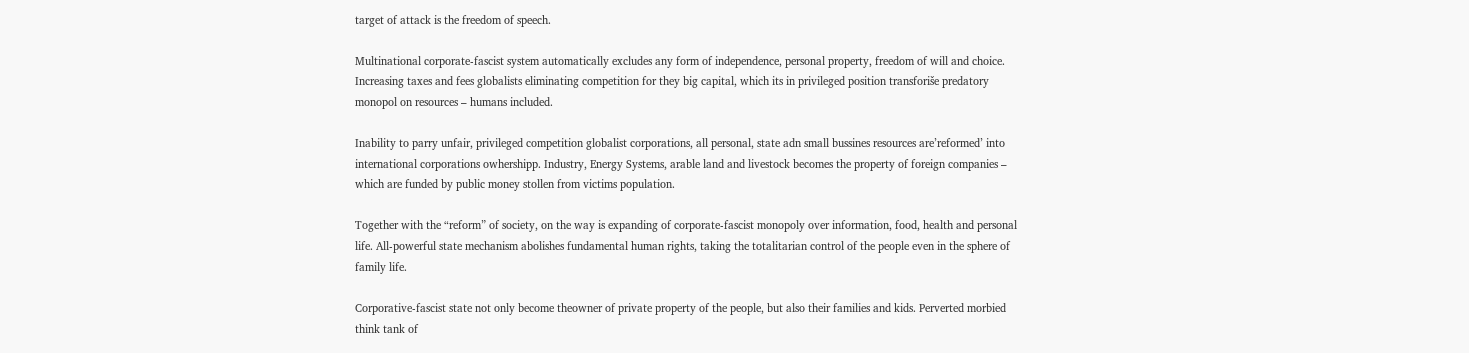target of attack is the freedom of speech.

Multinational corporate-fascist system automatically excludes any form of independence, personal property, freedom of will and choice. Increasing taxes and fees globalists eliminating competition for they big capital, which its in privileged position transforiše predatory monopol on resources – humans included.

Inability to parry unfair, privileged competition globalist corporations, all personal, state adn small bussines resources are’reformed’ into international corporations owhershipp. Industry, Energy Systems, arable land and livestock becomes the property of foreign companies – which are funded by public money stollen from victims population.

Together with the “reform” of society, on the way is expanding of corporate-fascist monopoly over information, food, health and personal life. All-powerful state mechanism abolishes fundamental human rights, taking the totalitarian control of the people even in the sphere of family life.

Corporative-fascist state not only become theowner of private property of the people, but also their families and kids. Perverted morbied think tank of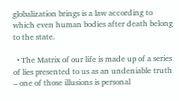globalization brings is a law according to which even human bodies after death belong to the state.

  • The Matrix of our life is made up of a series of lies presented to us as an undeniable truth – one of those illusions is personal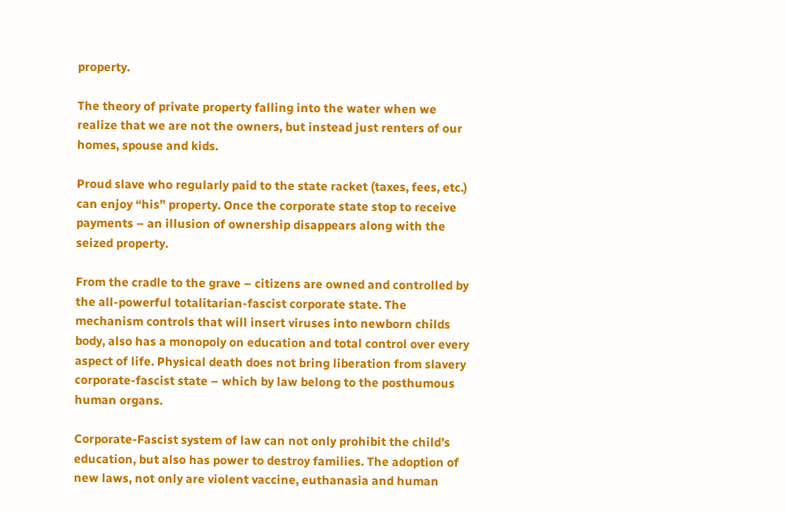property.

The theory of private property falling into the water when we realize that we are not the owners, but instead just renters of our homes, spouse and kids.

Proud slave who regularly paid to the state racket (taxes, fees, etc.) can enjoy “his” property. Once the corporate state stop to receive payments – an illusion of ownership disappears along with the seized property.

From the cradle to the grave – citizens are owned and controlled by the all-powerful totalitarian-fascist corporate state. The mechanism controls that will insert viruses into newborn childs body, also has a monopoly on education and total control over every aspect of life. Physical death does not bring liberation from slavery corporate-fascist state – which by law belong to the posthumous human organs.

Corporate-Fascist system of law can not only prohibit the child’s education, but also has power to destroy families. The adoption of new laws, not only are violent vaccine, euthanasia and human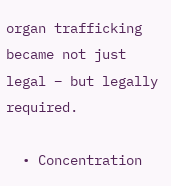organ trafficking became not just legal – but legally required.

  • Concentration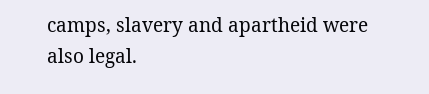camps, slavery and apartheid were also legal.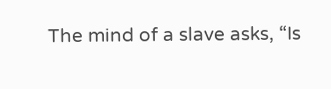The mind of a slave asks, “Is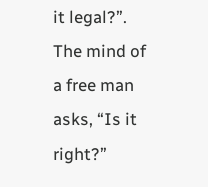it legal?”. The mind of a free man asks, “Is it right?”